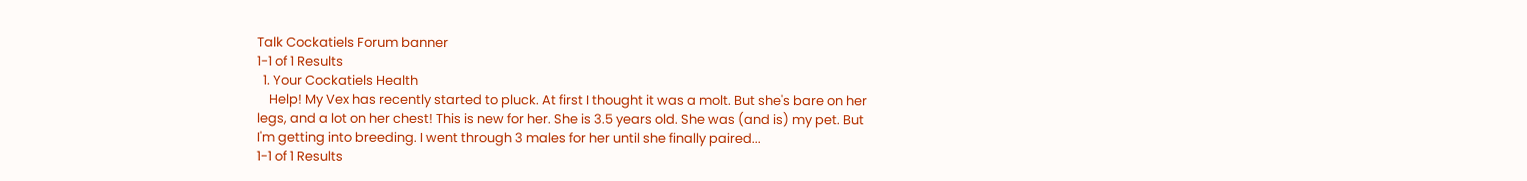Talk Cockatiels Forum banner
1-1 of 1 Results
  1. Your Cockatiels Health
    Help! My Vex has recently started to pluck. At first I thought it was a molt. But she's bare on her legs, and a lot on her chest! This is new for her. She is 3.5 years old. She was (and is) my pet. But I'm getting into breeding. I went through 3 males for her until she finally paired...
1-1 of 1 Results